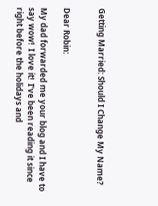Getting Married: Should I Change My Name?


Dear Robin:

My dad forwarded me your blog and I have to say wow!  I love it!  I’ve been reading it since right before the holidays and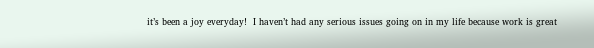it’s been a joy everyday!  I haven’t had any serious issues going on in my life because work is great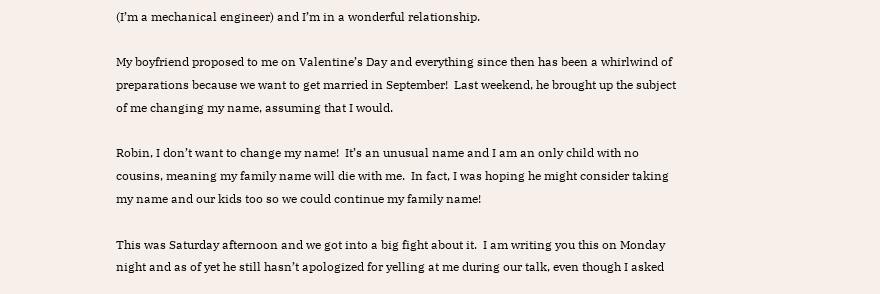(I’m a mechanical engineer) and I’m in a wonderful relationship.

My boyfriend proposed to me on Valentine’s Day and everything since then has been a whirlwind of preparations because we want to get married in September!  Last weekend, he brought up the subject of me changing my name, assuming that I would.

Robin, I don’t want to change my name!  It’s an unusual name and I am an only child with no cousins, meaning my family name will die with me.  In fact, I was hoping he might consider taking my name and our kids too so we could continue my family name!

This was Saturday afternoon and we got into a big fight about it.  I am writing you this on Monday night and as of yet he still hasn’t apologized for yelling at me during our talk, even though I asked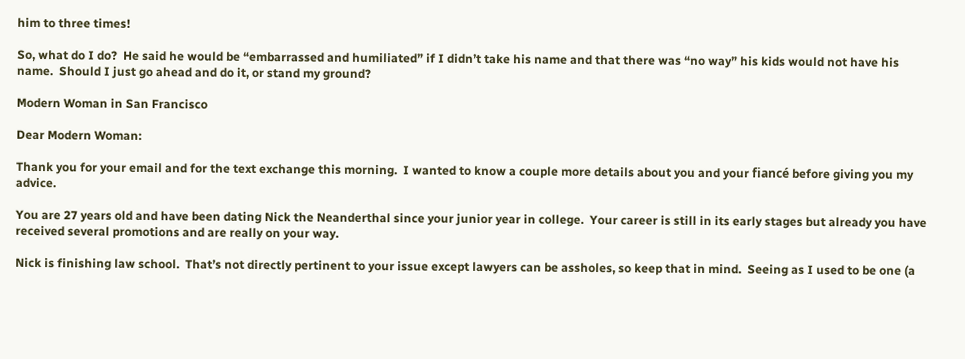him to three times!

So, what do I do?  He said he would be “embarrassed and humiliated” if I didn’t take his name and that there was “no way” his kids would not have his name.  Should I just go ahead and do it, or stand my ground?

Modern Woman in San Francisco

Dear Modern Woman:

Thank you for your email and for the text exchange this morning.  I wanted to know a couple more details about you and your fiancé before giving you my advice.

You are 27 years old and have been dating Nick the Neanderthal since your junior year in college.  Your career is still in its early stages but already you have received several promotions and are really on your way.

Nick is finishing law school.  That’s not directly pertinent to your issue except lawyers can be assholes, so keep that in mind.  Seeing as I used to be one (a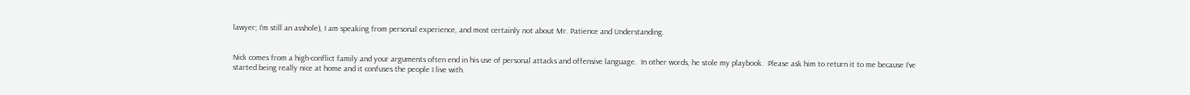lawyer; I’m still an asshole), I am speaking from personal experience, and most certainly not about Mr. Patience and Understanding.


Nick comes from a high-conflict family and your arguments often end in his use of personal attacks and offensive language.  In other words, he stole my playbook.  Please ask him to return it to me because I’ve started being really nice at home and it confuses the people I live with.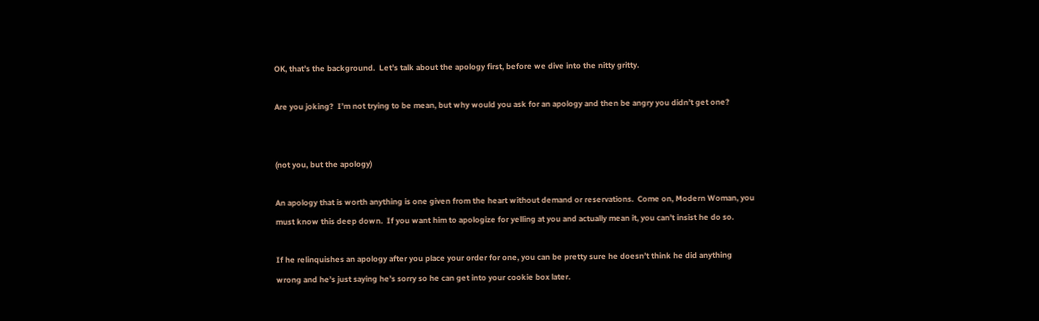OK, that’s the background.  Let’s talk about the apology first, before we dive into the nitty gritty.

Are you joking?  I’m not trying to be mean, but why would you ask for an apology and then be angry you didn’t get one?


(not you, but the apology)

An apology that is worth anything is one given from the heart without demand or reservations.  Come on, Modern Woman, you must know this deep down.  If you want him to apologize for yelling at you and actually mean it, you can’t insist he do so.

If he relinquishes an apology after you place your order for one, you can be pretty sure he doesn’t think he did anything wrong and he’s just saying he’s sorry so he can get into your cookie box later.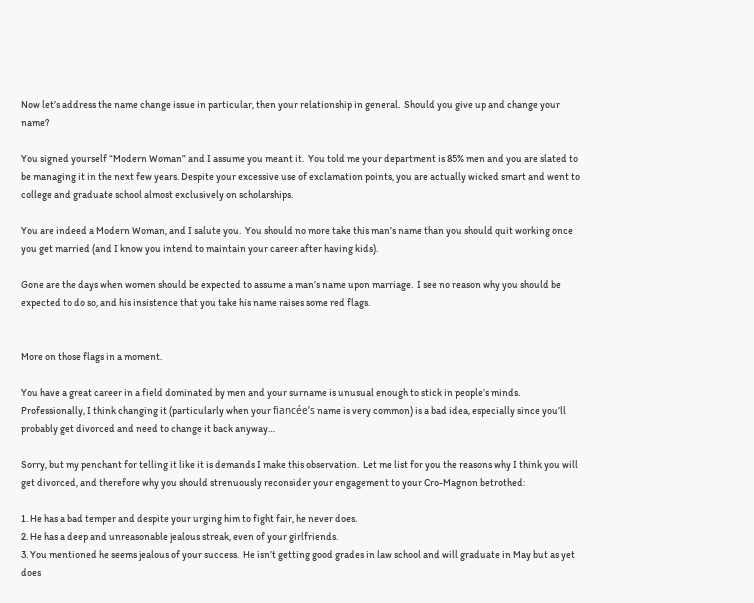Now let’s address the name change issue in particular, then your relationship in general.  Should you give up and change your name?

You signed yourself “Modern Woman” and I assume you meant it.  You told me your department is 85% men and you are slated to be managing it in the next few years. Despite your excessive use of exclamation points, you are actually wicked smart and went to college and graduate school almost exclusively on scholarships.

You are indeed a Modern Woman, and I salute you.  You should no more take this man’s name than you should quit working once you get married (and I know you intend to maintain your career after having kids).

Gone are the days when women should be expected to assume a man’s name upon marriage.  I see no reason why you should be expected to do so, and his insistence that you take his name raises some red flags.


More on those flags in a moment.

You have a great career in a field dominated by men and your surname is unusual enough to stick in people’s minds.  Professionally, I think changing it (particularly when your fiancée’s name is very common) is a bad idea, especially since you’ll probably get divorced and need to change it back anyway…

Sorry, but my penchant for telling it like it is demands I make this observation.  Let me list for you the reasons why I think you will get divorced, and therefore why you should strenuously reconsider your engagement to your Cro-Magnon betrothed:

1. He has a bad temper and despite your urging him to fight fair, he never does.
2. He has a deep and unreasonable jealous streak, even of your girlfriends.
3. You mentioned he seems jealous of your success.  He isn’t getting good grades in law school and will graduate in May but as yet does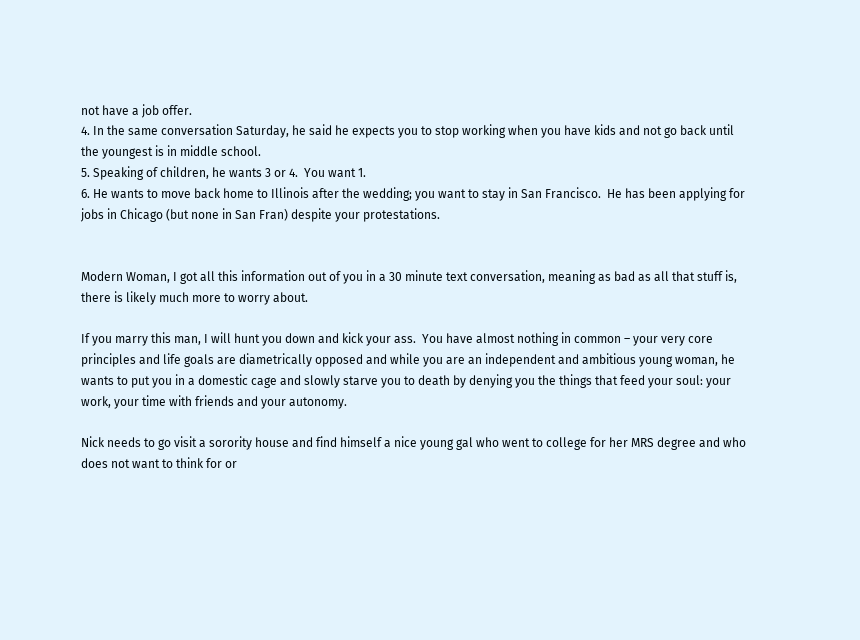not have a job offer.
4. In the same conversation Saturday, he said he expects you to stop working when you have kids and not go back until the youngest is in middle school.
5. Speaking of children, he wants 3 or 4.  You want 1.
6. He wants to move back home to Illinois after the wedding; you want to stay in San Francisco.  He has been applying for jobs in Chicago (but none in San Fran) despite your protestations.


Modern Woman, I got all this information out of you in a 30 minute text conversation, meaning as bad as all that stuff is, there is likely much more to worry about.

If you marry this man, I will hunt you down and kick your ass.  You have almost nothing in common – your very core principles and life goals are diametrically opposed and while you are an independent and ambitious young woman, he wants to put you in a domestic cage and slowly starve you to death by denying you the things that feed your soul: your work, your time with friends and your autonomy.

Nick needs to go visit a sorority house and find himself a nice young gal who went to college for her MRS degree and who does not want to think for or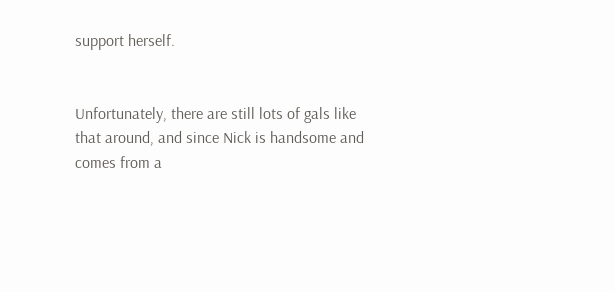support herself.


Unfortunately, there are still lots of gals like that around, and since Nick is handsome and comes from a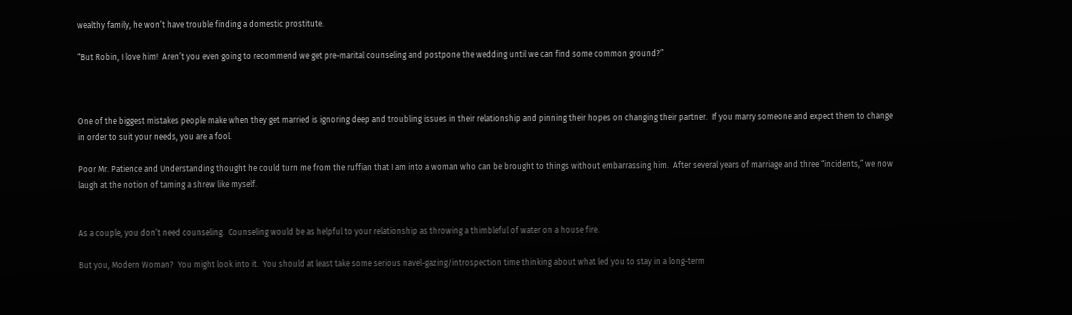wealthy family, he won’t have trouble finding a domestic prostitute.

“But Robin, I love him!  Aren’t you even going to recommend we get pre-marital counseling and postpone the wedding until we can find some common ground?”



One of the biggest mistakes people make when they get married is ignoring deep and troubling issues in their relationship and pinning their hopes on changing their partner.  If you marry someone and expect them to change in order to suit your needs, you are a fool.

Poor Mr. Patience and Understanding thought he could turn me from the ruffian that I am into a woman who can be brought to things without embarrassing him.  After several years of marriage and three “incidents,” we now laugh at the notion of taming a shrew like myself.


As a couple, you don’t need counseling.  Counseling would be as helpful to your relationship as throwing a thimbleful of water on a house fire.

But you, Modern Woman?  You might look into it.  You should at least take some serious navel-gazing/introspection time thinking about what led you to stay in a long-term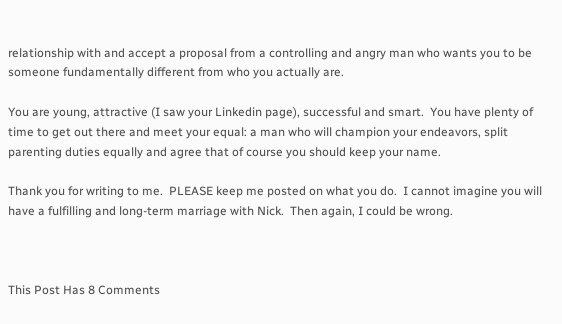relationship with and accept a proposal from a controlling and angry man who wants you to be someone fundamentally different from who you actually are.

You are young, attractive (I saw your Linkedin page), successful and smart.  You have plenty of time to get out there and meet your equal: a man who will champion your endeavors, split parenting duties equally and agree that of course you should keep your name.

Thank you for writing to me.  PLEASE keep me posted on what you do.  I cannot imagine you will have a fulfilling and long-term marriage with Nick.  Then again, I could be wrong.



This Post Has 8 Comments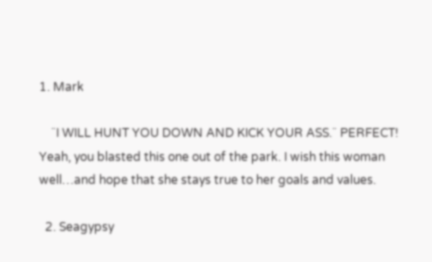1. Mark

    ¨I WILL HUNT YOU DOWN AND KICK YOUR ASS.¨ PERFECT! Yeah, you blasted this one out of the park. I wish this woman well…and hope that she stays true to her goals and values.

  2. Seagypsy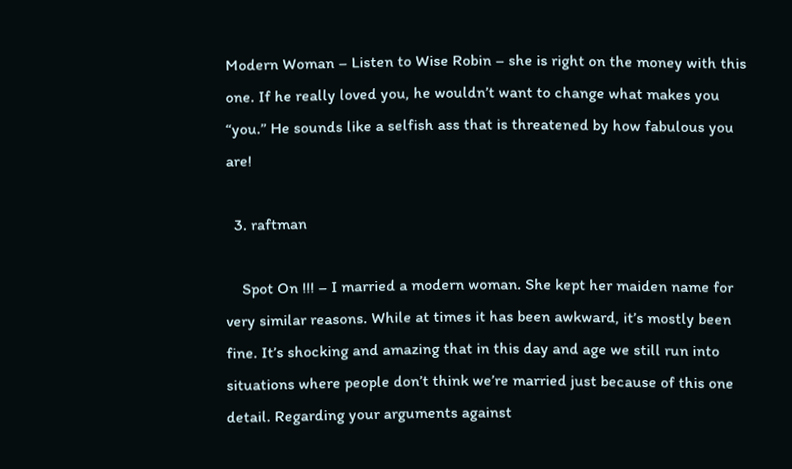Modern Woman – Listen to Wise Robin – she is right on the money with this one. If he really loved you, he wouldn’t want to change what makes you “you.” He sounds like a selfish ass that is threatened by how fabulous you are!

  3. raftman

    Spot On !!! – I married a modern woman. She kept her maiden name for very similar reasons. While at times it has been awkward, it’s mostly been fine. It’s shocking and amazing that in this day and age we still run into situations where people don’t think we’re married just because of this one detail. Regarding your arguments against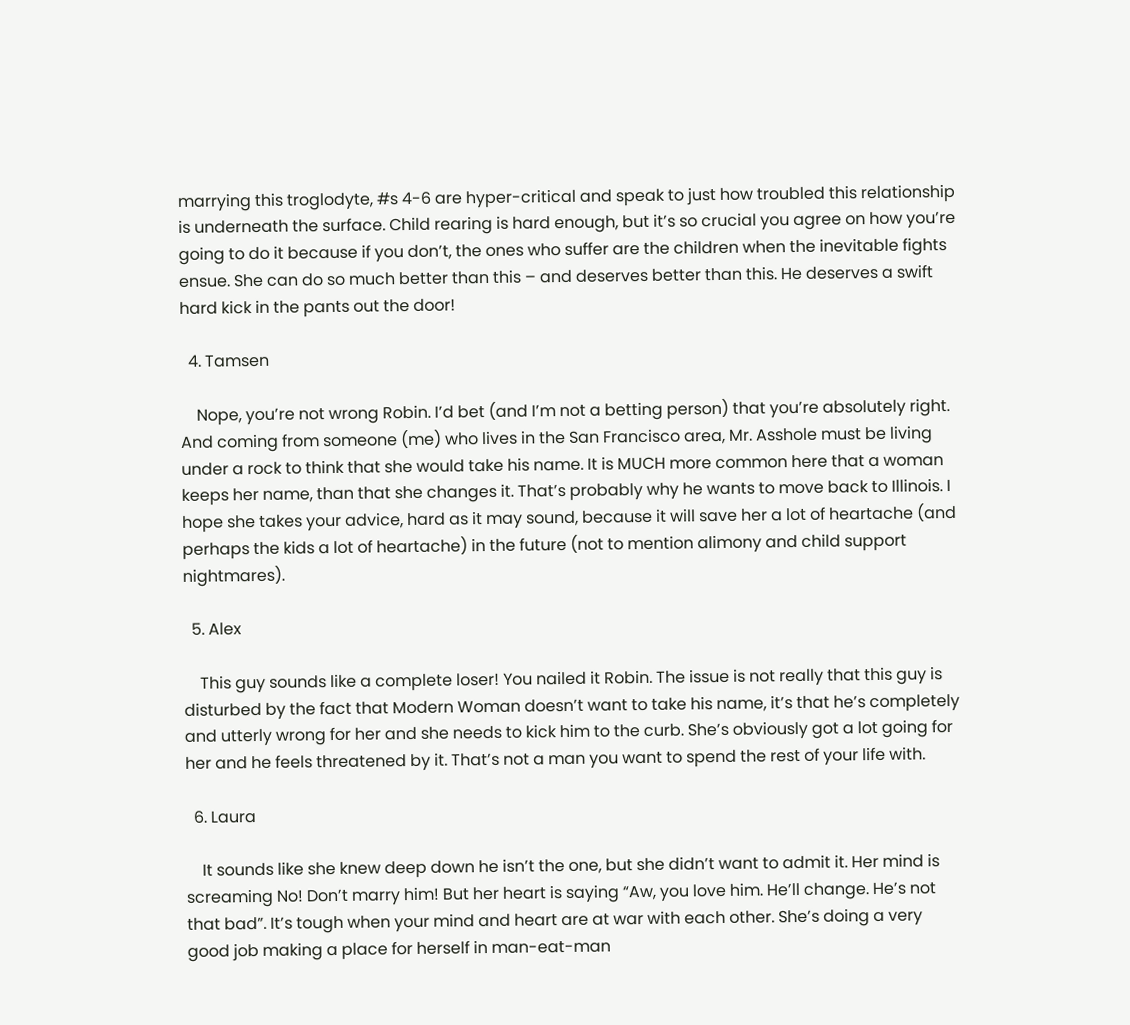marrying this troglodyte, #s 4-6 are hyper-critical and speak to just how troubled this relationship is underneath the surface. Child rearing is hard enough, but it’s so crucial you agree on how you’re going to do it because if you don’t, the ones who suffer are the children when the inevitable fights ensue. She can do so much better than this – and deserves better than this. He deserves a swift hard kick in the pants out the door!

  4. Tamsen

    Nope, you’re not wrong Robin. I’d bet (and I’m not a betting person) that you’re absolutely right. And coming from someone (me) who lives in the San Francisco area, Mr. Asshole must be living under a rock to think that she would take his name. It is MUCH more common here that a woman keeps her name, than that she changes it. That’s probably why he wants to move back to Illinois. I hope she takes your advice, hard as it may sound, because it will save her a lot of heartache (and perhaps the kids a lot of heartache) in the future (not to mention alimony and child support nightmares).

  5. Alex

    This guy sounds like a complete loser! You nailed it Robin. The issue is not really that this guy is disturbed by the fact that Modern Woman doesn’t want to take his name, it’s that he’s completely and utterly wrong for her and she needs to kick him to the curb. She’s obviously got a lot going for her and he feels threatened by it. That’s not a man you want to spend the rest of your life with.

  6. Laura

    It sounds like she knew deep down he isn’t the one, but she didn’t want to admit it. Her mind is screaming No! Don’t marry him! But her heart is saying “Aw, you love him. He’ll change. He’s not that bad”. It’s tough when your mind and heart are at war with each other. She’s doing a very good job making a place for herself in man-eat-man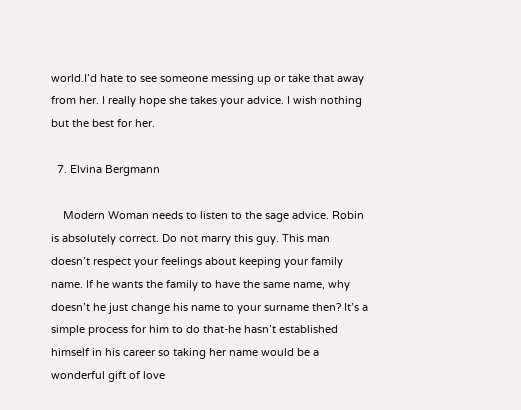world.I’d hate to see someone messing up or take that away from her. I really hope she takes your advice. I wish nothing but the best for her.

  7. Elvina Bergmann

    Modern Woman needs to listen to the sage advice. Robin is absolutely correct. Do not marry this guy. This man doesn’t respect your feelings about keeping your family name. If he wants the family to have the same name, why doesn’t he just change his name to your surname then? It’s a simple process for him to do that-he hasn’t established himself in his career so taking her name would be a wonderful gift of love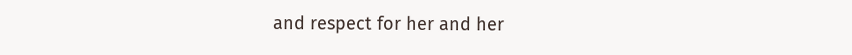and respect for her and her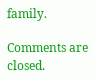family.

Comments are closed.